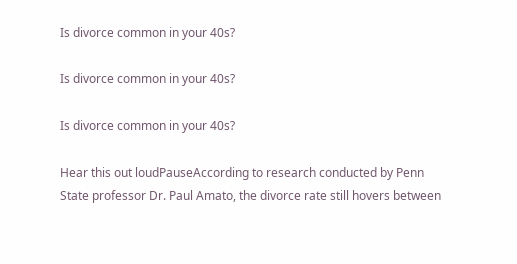Is divorce common in your 40s?

Is divorce common in your 40s?

Is divorce common in your 40s?

Hear this out loudPauseAccording to research conducted by Penn State professor Dr. Paul Amato, the divorce rate still hovers between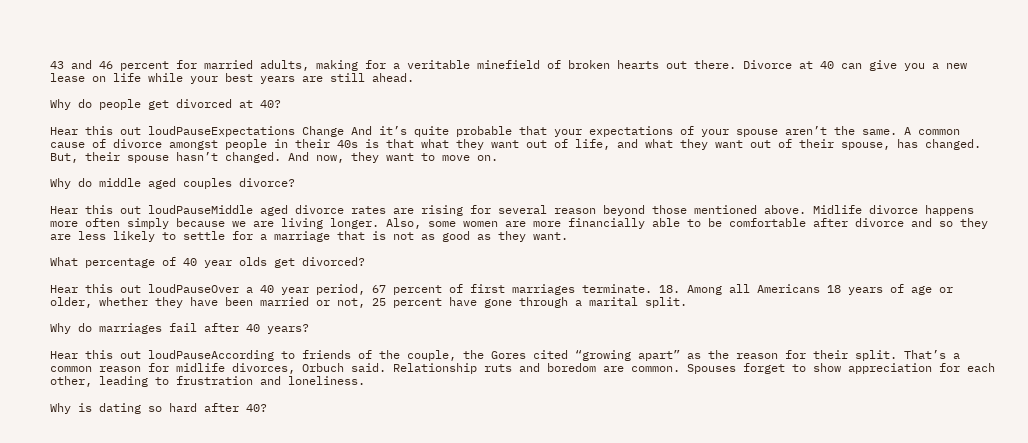43 and 46 percent for married adults, making for a veritable minefield of broken hearts out there. Divorce at 40 can give you a new lease on life while your best years are still ahead.

Why do people get divorced at 40?

Hear this out loudPauseExpectations Change And it’s quite probable that your expectations of your spouse aren’t the same. A common cause of divorce amongst people in their 40s is that what they want out of life, and what they want out of their spouse, has changed. But, their spouse hasn’t changed. And now, they want to move on.

Why do middle aged couples divorce?

Hear this out loudPauseMiddle aged divorce rates are rising for several reason beyond those mentioned above. Midlife divorce happens more often simply because we are living longer. Also, some women are more financially able to be comfortable after divorce and so they are less likely to settle for a marriage that is not as good as they want.

What percentage of 40 year olds get divorced?

Hear this out loudPauseOver a 40 year period, 67 percent of first marriages terminate. 18. Among all Americans 18 years of age or older, whether they have been married or not, 25 percent have gone through a marital split.

Why do marriages fail after 40 years?

Hear this out loudPauseAccording to friends of the couple, the Gores cited “growing apart” as the reason for their split. That’s a common reason for midlife divorces, Orbuch said. Relationship ruts and boredom are common. Spouses forget to show appreciation for each other, leading to frustration and loneliness.

Why is dating so hard after 40?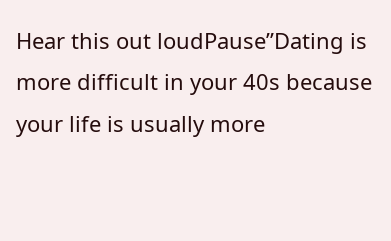Hear this out loudPause”Dating is more difficult in your 40s because your life is usually more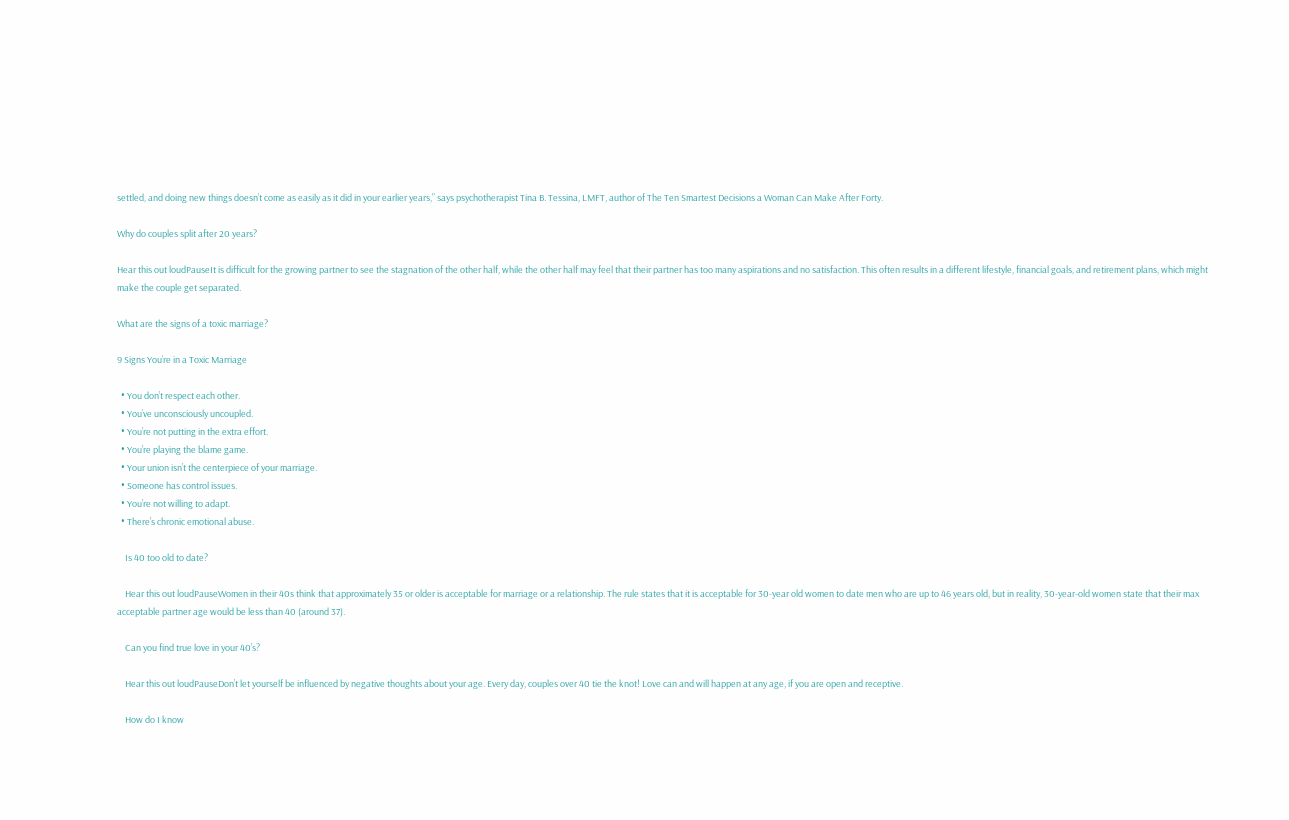settled, and doing new things doesn’t come as easily as it did in your earlier years,” says psychotherapist Tina B. Tessina, LMFT, author of The Ten Smartest Decisions a Woman Can Make After Forty.

Why do couples split after 20 years?

Hear this out loudPauseIt is difficult for the growing partner to see the stagnation of the other half, while the other half may feel that their partner has too many aspirations and no satisfaction. This often results in a different lifestyle, financial goals, and retirement plans, which might make the couple get separated.

What are the signs of a toxic marriage?

9 Signs You’re in a Toxic Marriage

  • You don’t respect each other.
  • You’ve unconsciously uncoupled.
  • You’re not putting in the extra effort.
  • You’re playing the blame game.
  • Your union isn’t the centerpiece of your marriage.
  • Someone has control issues.
  • You’re not willing to adapt.
  • There’s chronic emotional abuse.

    Is 40 too old to date?

    Hear this out loudPauseWomen in their 40s think that approximately 35 or older is acceptable for marriage or a relationship. The rule states that it is acceptable for 30-year old women to date men who are up to 46 years old, but in reality, 30-year-old women state that their max acceptable partner age would be less than 40 (around 37).

    Can you find true love in your 40’s?

    Hear this out loudPauseDon’t let yourself be influenced by negative thoughts about your age. Every day, couples over 40 tie the knot! Love can and will happen at any age, if you are open and receptive.

    How do I know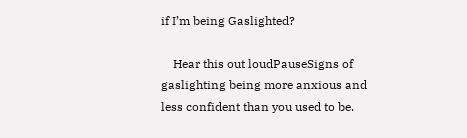if I’m being Gaslighted?

    Hear this out loudPauseSigns of gaslighting being more anxious and less confident than you used to be.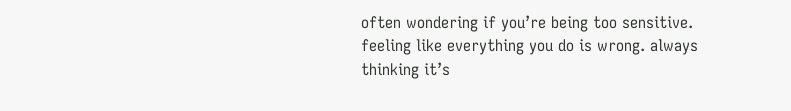often wondering if you’re being too sensitive. feeling like everything you do is wrong. always thinking it’s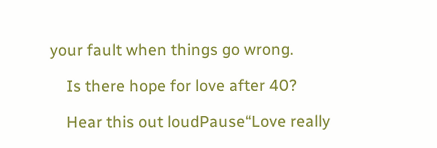your fault when things go wrong.

    Is there hope for love after 40?

    Hear this out loudPause“Love really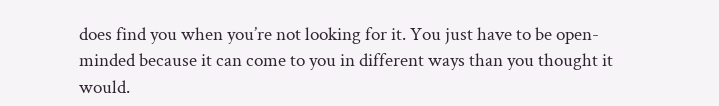does find you when you’re not looking for it. You just have to be open-minded because it can come to you in different ways than you thought it would.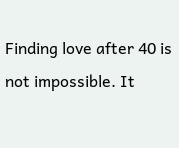Finding love after 40 is not impossible. It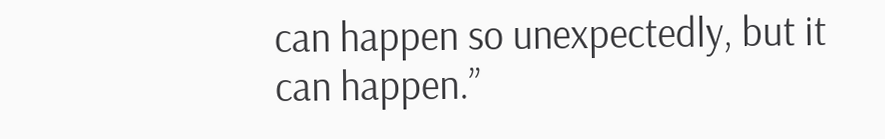can happen so unexpectedly, but it can happen.”